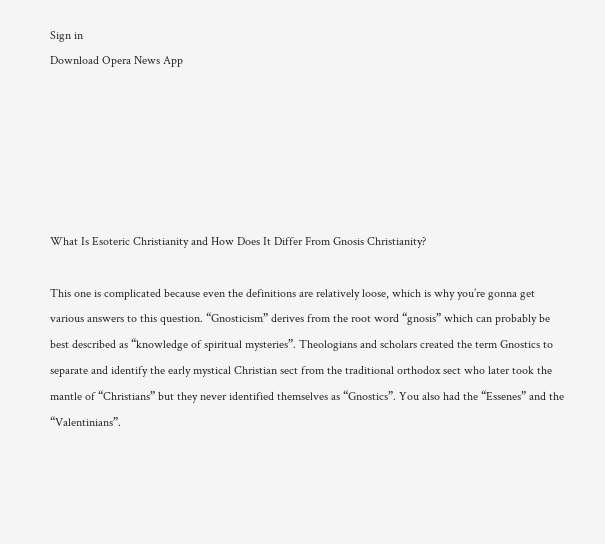Sign in
Download Opera News App






What Is Esoteric Christianity and How Does It Differ From Gnosis Christianity?

This one is complicated because even the definitions are relatively loose, which is why you’re gonna get various answers to this question. “Gnosticism” derives from the root word “gnosis” which can probably be best described as “knowledge of spiritual mysteries”. Theologians and scholars created the term Gnostics to separate and identify the early mystical Christian sect from the traditional orthodox sect who later took the mantle of “Christians” but they never identified themselves as “Gnostics”. You also had the “Essenes” and the “Valentinians”.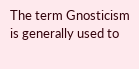The term Gnosticism is generally used to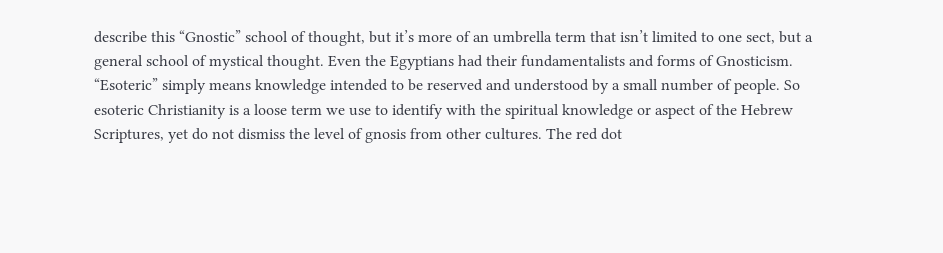describe this “Gnostic” school of thought, but it’s more of an umbrella term that isn’t limited to one sect, but a general school of mystical thought. Even the Egyptians had their fundamentalists and forms of Gnosticism. “Esoteric” simply means knowledge intended to be reserved and understood by a small number of people. So esoteric Christianity is a loose term we use to identify with the spiritual knowledge or aspect of the Hebrew Scriptures, yet do not dismiss the level of gnosis from other cultures. The red dot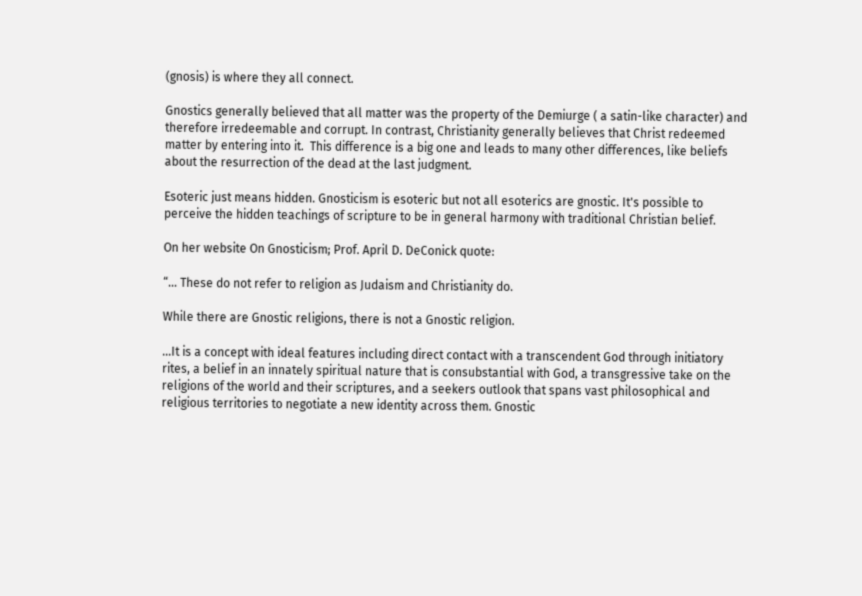(gnosis) is where they all connect.

Gnostics generally believed that all matter was the property of the Demiurge ( a satin-like character) and therefore irredeemable and corrupt. In contrast, Christianity generally believes that Christ redeemed matter by entering into it.  This difference is a big one and leads to many other differences, like beliefs about the resurrection of the dead at the last judgment.

Esoteric just means hidden. Gnosticism is esoteric but not all esoterics are gnostic. It's possible to perceive the hidden teachings of scripture to be in general harmony with traditional Christian belief.

On her website On Gnosticism; Prof. April D. DeConick quote:

“… These do not refer to religion as Judaism and Christianity do.

While there are Gnostic religions, there is not a Gnostic religion.

...It is a concept with ideal features including direct contact with a transcendent God through initiatory rites, a belief in an innately spiritual nature that is consubstantial with God, a transgressive take on the religions of the world and their scriptures, and a seekers outlook that spans vast philosophical and religious territories to negotiate a new identity across them. Gnostic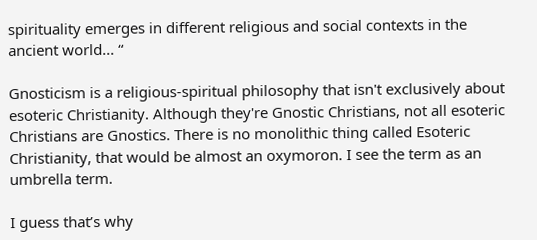spirituality emerges in different religious and social contexts in the ancient world... “

Gnosticism is a religious-spiritual philosophy that isn't exclusively about esoteric Christianity. Although they're Gnostic Christians, not all esoteric Christians are Gnostics. There is no monolithic thing called Esoteric Christianity, that would be almost an oxymoron. I see the term as an umbrella term.

I guess that’s why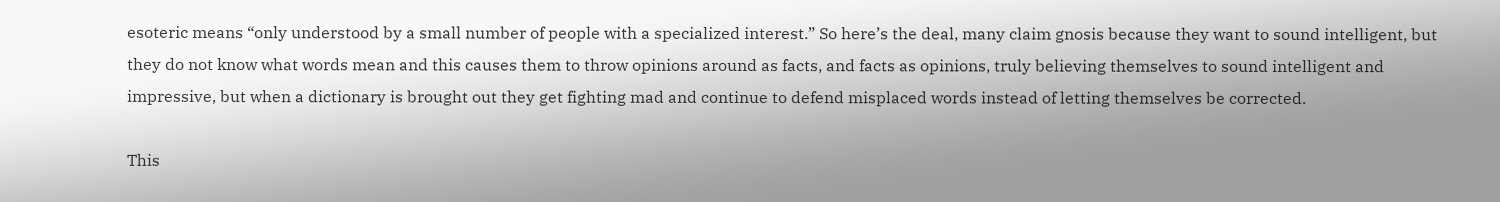esoteric means “only understood by a small number of people with a specialized interest.” So here’s the deal, many claim gnosis because they want to sound intelligent, but they do not know what words mean and this causes them to throw opinions around as facts, and facts as opinions, truly believing themselves to sound intelligent and impressive, but when a dictionary is brought out they get fighting mad and continue to defend misplaced words instead of letting themselves be corrected.

This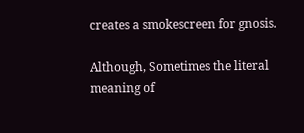creates a smokescreen for gnosis.

Although, Sometimes the literal meaning of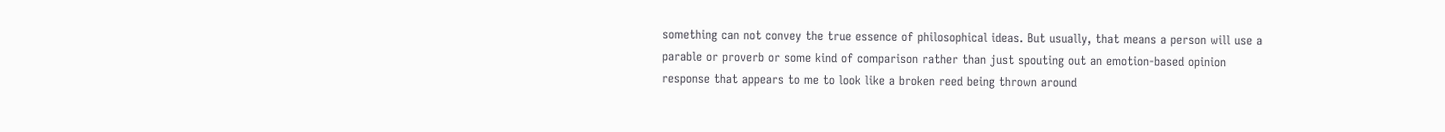something can not convey the true essence of philosophical ideas. But usually, that means a person will use a parable or proverb or some kind of comparison rather than just spouting out an emotion-based opinion response that appears to me to look like a broken reed being thrown around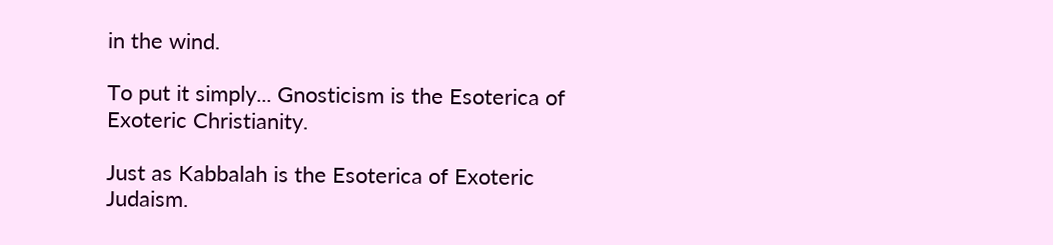in the wind.

To put it simply... Gnosticism is the Esoterica of Exoteric Christianity.

Just as Kabbalah is the Esoterica of Exoteric Judaism.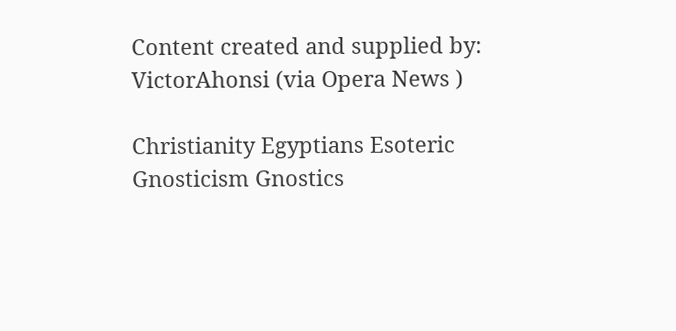Content created and supplied by: VictorAhonsi (via Opera News )

Christianity Egyptians Esoteric Gnosticism Gnostics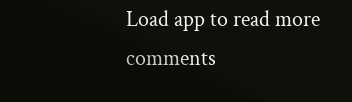Load app to read more comments